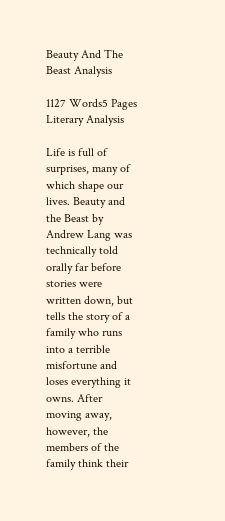Beauty And The Beast Analysis

1127 Words5 Pages
Literary Analysis

Life is full of surprises, many of which shape our lives. Beauty and the Beast by Andrew Lang was technically told orally far before stories were written down, but tells the story of a family who runs into a terrible misfortune and loses everything it owns. After moving away, however, the members of the family think their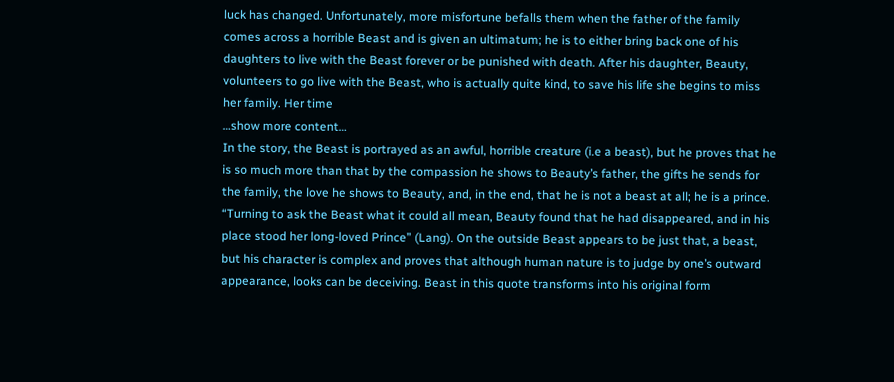luck has changed. Unfortunately, more misfortune befalls them when the father of the family comes across a horrible Beast and is given an ultimatum; he is to either bring back one of his daughters to live with the Beast forever or be punished with death. After his daughter, Beauty, volunteers to go live with the Beast, who is actually quite kind, to save his life she begins to miss her family. Her time
…show more content…
In the story, the Beast is portrayed as an awful, horrible creature (i.e a beast), but he proves that he is so much more than that by the compassion he shows to Beauty’s father, the gifts he sends for the family, the love he shows to Beauty, and, in the end, that he is not a beast at all; he is a prince. “Turning to ask the Beast what it could all mean, Beauty found that he had disappeared, and in his place stood her long-loved Prince” (Lang). On the outside Beast appears to be just that, a beast, but his character is complex and proves that although human nature is to judge by one’s outward appearance, looks can be deceiving. Beast in this quote transforms into his original form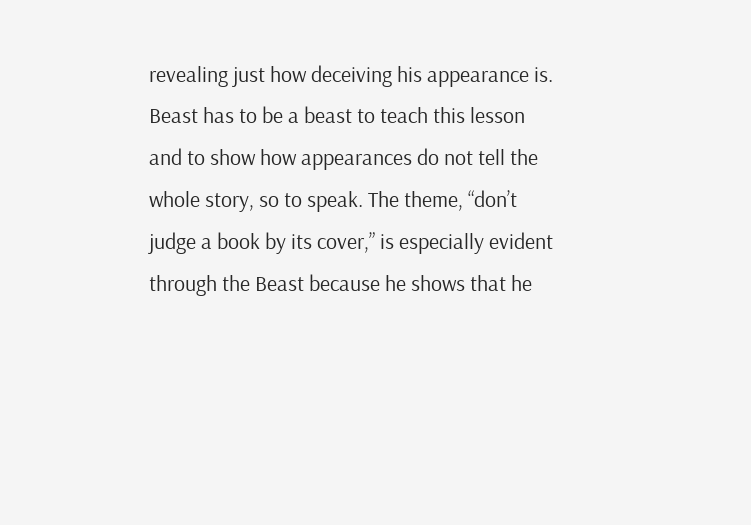revealing just how deceiving his appearance is. Beast has to be a beast to teach this lesson and to show how appearances do not tell the whole story, so to speak. The theme, “don’t judge a book by its cover,” is especially evident through the Beast because he shows that he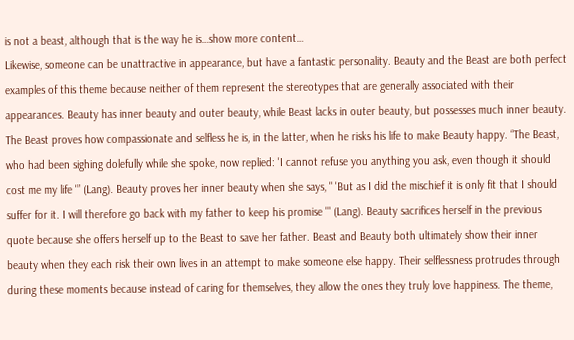is not a beast, although that is the way he is…show more content…
Likewise, someone can be unattractive in appearance, but have a fantastic personality. Beauty and the Beast are both perfect examples of this theme because neither of them represent the stereotypes that are generally associated with their appearances. Beauty has inner beauty and outer beauty, while Beast lacks in outer beauty, but possesses much inner beauty. The Beast proves how compassionate and selfless he is, in the latter, when he risks his life to make Beauty happy. “The Beast, who had been sighing dolefully while she spoke, now replied: 'I cannot refuse you anything you ask, even though it should cost me my life '” (Lang). Beauty proves her inner beauty when she says, " 'But as I did the mischief it is only fit that I should suffer for it. I will therefore go back with my father to keep his promise '" (Lang). Beauty sacrifices herself in the previous quote because she offers herself up to the Beast to save her father. Beast and Beauty both ultimately show their inner beauty when they each risk their own lives in an attempt to make someone else happy. Their selflessness protrudes through during these moments because instead of caring for themselves, they allow the ones they truly love happiness. The theme,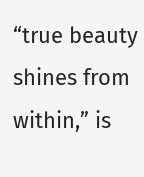“true beauty shines from within,” is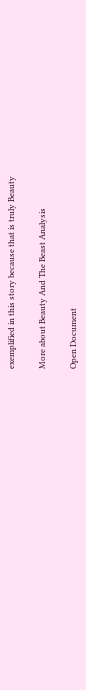exemplified in this story because that is truly Beauty

More about Beauty And The Beast Analysis

Open Document